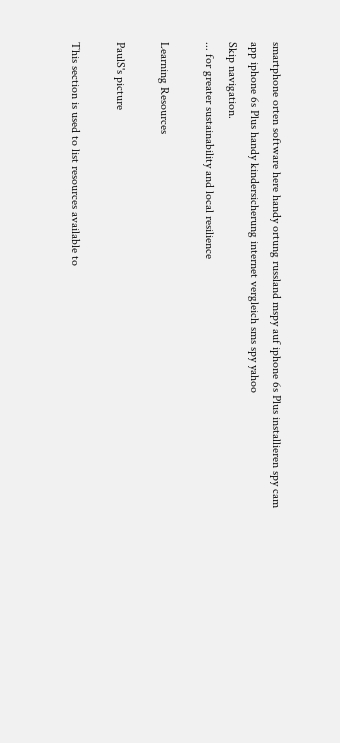smartphone orten software here handy ortung russland mspy auf iphone 6s Plus installieren spy cam app iphone 6s Plus handy kindersicherung internet vergleich sms spy yahoo
Skip navigation.
... for greater sustainability and local resilience

Learning Resources

PaulS's picture

This section is used to list resources available to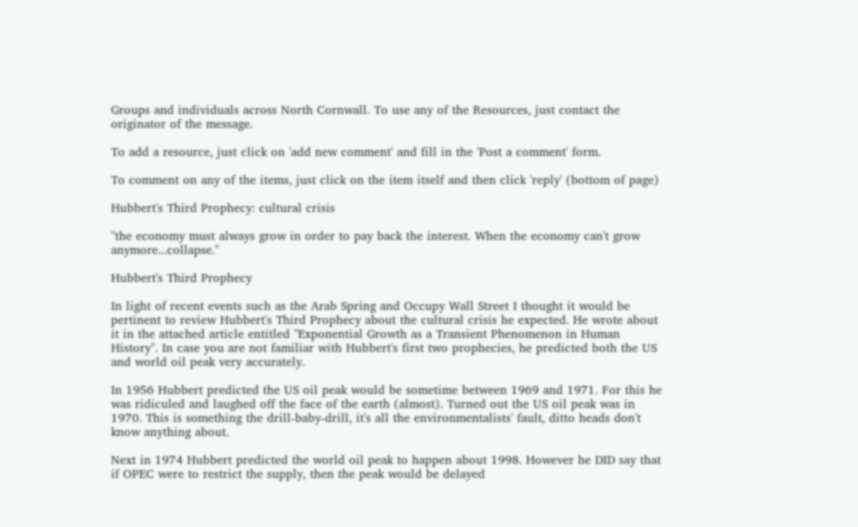Groups and individuals across North Cornwall. To use any of the Resources, just contact the originator of the message.

To add a resource, just click on 'add new comment' and fill in the 'Post a comment' form.

To comment on any of the items, just click on the item itself and then click 'reply' (bottom of page)

Hubbert's Third Prophecy: cultural crisis

"the economy must always grow in order to pay back the interest. When the economy can't grow anymore...collapse."

Hubbert's Third Prophecy

In light of recent events such as the Arab Spring and Occupy Wall Street I thought it would be pertinent to review Hubbert's Third Prophecy about the cultural crisis he expected. He wrote about it in the attached article entitled "Exponential Growth as a Transient Phenomenon in Human History". In case you are not familiar with Hubbert's first two prophecies, he predicted both the US and world oil peak very accurately.

In 1956 Hubbert predicted the US oil peak would be sometime between 1969 and 1971. For this he was ridiculed and laughed off the face of the earth (almost). Turned out the US oil peak was in 1970. This is something the drill-baby-drill, it's all the environmentalists' fault, ditto heads don't know anything about.

Next in 1974 Hubbert predicted the world oil peak to happen about 1998. However he DID say that if OPEC were to restrict the supply, then the peak would be delayed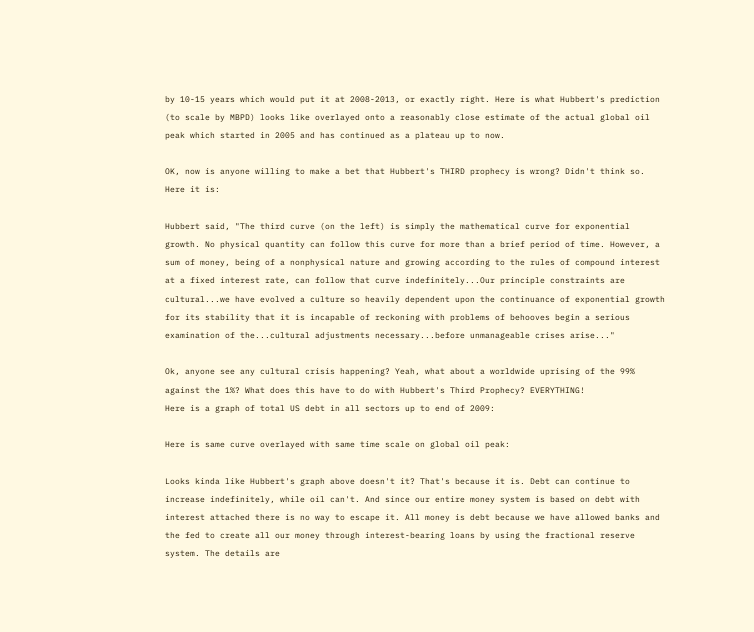by 10-15 years which would put it at 2008-2013, or exactly right. Here is what Hubbert's prediction (to scale by MBPD) looks like overlayed onto a reasonably close estimate of the actual global oil peak which started in 2005 and has continued as a plateau up to now.

OK, now is anyone willing to make a bet that Hubbert's THIRD prophecy is wrong? Didn't think so. Here it is:

Hubbert said, "The third curve (on the left) is simply the mathematical curve for exponential growth. No physical quantity can follow this curve for more than a brief period of time. However, a sum of money, being of a nonphysical nature and growing according to the rules of compound interest at a fixed interest rate, can follow that curve indefinitely...Our principle constraints are cultural...we have evolved a culture so heavily dependent upon the continuance of exponential growth for its stability that it is incapable of reckoning with problems of behooves begin a serious examination of the...cultural adjustments necessary...before unmanageable crises arise..."

Ok, anyone see any cultural crisis happening? Yeah, what about a worldwide uprising of the 99% against the 1%? What does this have to do with Hubbert's Third Prophecy? EVERYTHING!
Here is a graph of total US debt in all sectors up to end of 2009:

Here is same curve overlayed with same time scale on global oil peak:

Looks kinda like Hubbert's graph above doesn't it? That's because it is. Debt can continue to increase indefinitely, while oil can't. And since our entire money system is based on debt with interest attached there is no way to escape it. All money is debt because we have allowed banks and the fed to create all our money through interest-bearing loans by using the fractional reserve system. The details are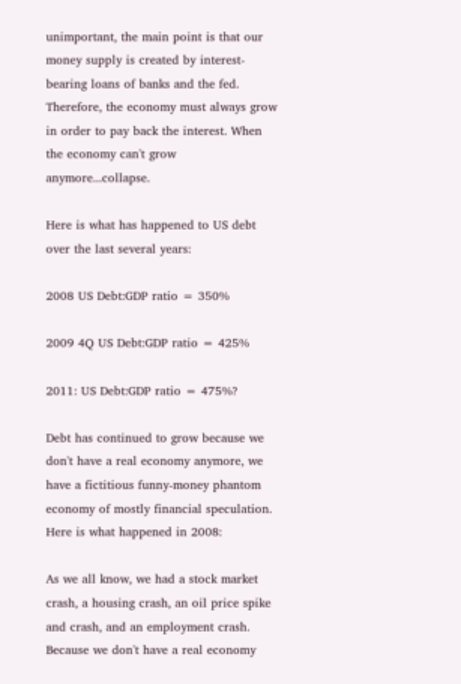unimportant, the main point is that our money supply is created by interest-bearing loans of banks and the fed. Therefore, the economy must always grow in order to pay back the interest. When the economy can't grow anymore...collapse.

Here is what has happened to US debt over the last several years:

2008 US Debt:GDP ratio = 350%

2009 4Q US Debt:GDP ratio = 425%

2011: US Debt:GDP ratio = 475%?

Debt has continued to grow because we don't have a real economy anymore, we have a fictitious funny-money phantom economy of mostly financial speculation. Here is what happened in 2008:

As we all know, we had a stock market crash, a housing crash, an oil price spike and crash, and an employment crash. Because we don't have a real economy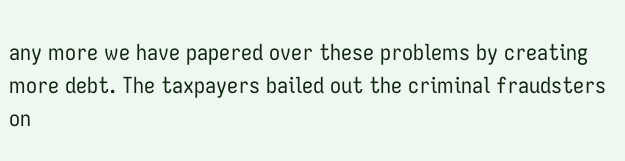any more we have papered over these problems by creating more debt. The taxpayers bailed out the criminal fraudsters on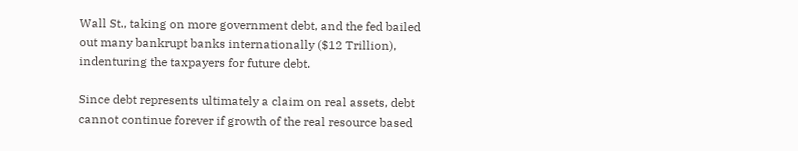Wall St., taking on more government debt, and the fed bailed out many bankrupt banks internationally ($12 Trillion), indenturing the taxpayers for future debt.

Since debt represents ultimately a claim on real assets, debt cannot continue forever if growth of the real resource based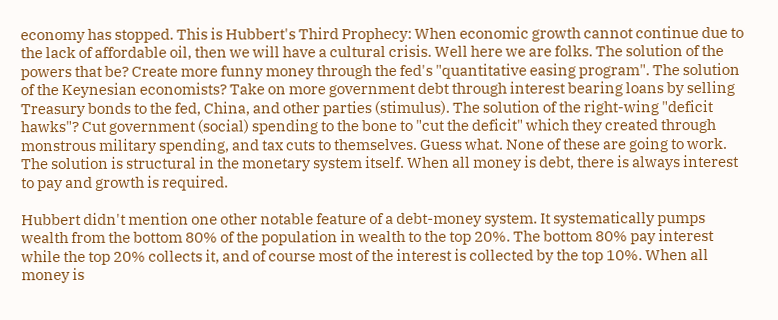economy has stopped. This is Hubbert's Third Prophecy: When economic growth cannot continue due to the lack of affordable oil, then we will have a cultural crisis. Well here we are folks. The solution of the powers that be? Create more funny money through the fed's "quantitative easing program". The solution of the Keynesian economists? Take on more government debt through interest bearing loans by selling Treasury bonds to the fed, China, and other parties (stimulus). The solution of the right-wing "deficit hawks"? Cut government (social) spending to the bone to "cut the deficit" which they created through monstrous military spending, and tax cuts to themselves. Guess what. None of these are going to work. The solution is structural in the monetary system itself. When all money is debt, there is always interest to pay and growth is required.

Hubbert didn't mention one other notable feature of a debt-money system. It systematically pumps wealth from the bottom 80% of the population in wealth to the top 20%. The bottom 80% pay interest while the top 20% collects it, and of course most of the interest is collected by the top 10%. When all money is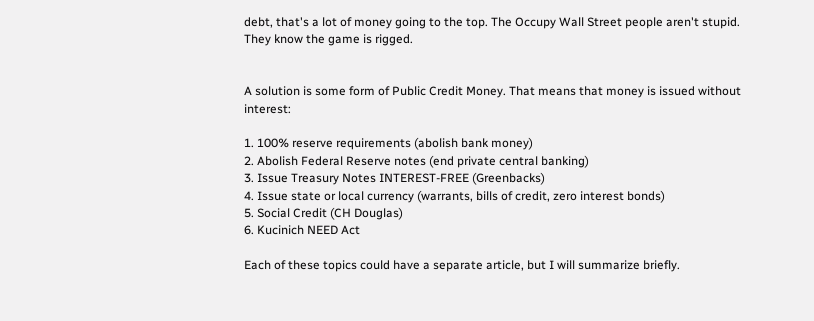debt, that's a lot of money going to the top. The Occupy Wall Street people aren't stupid. They know the game is rigged.


A solution is some form of Public Credit Money. That means that money is issued without interest:

1. 100% reserve requirements (abolish bank money)
2. Abolish Federal Reserve notes (end private central banking)
3. Issue Treasury Notes INTEREST-FREE (Greenbacks)
4. Issue state or local currency (warrants, bills of credit, zero interest bonds)
5. Social Credit (CH Douglas)
6. Kucinich NEED Act

Each of these topics could have a separate article, but I will summarize briefly.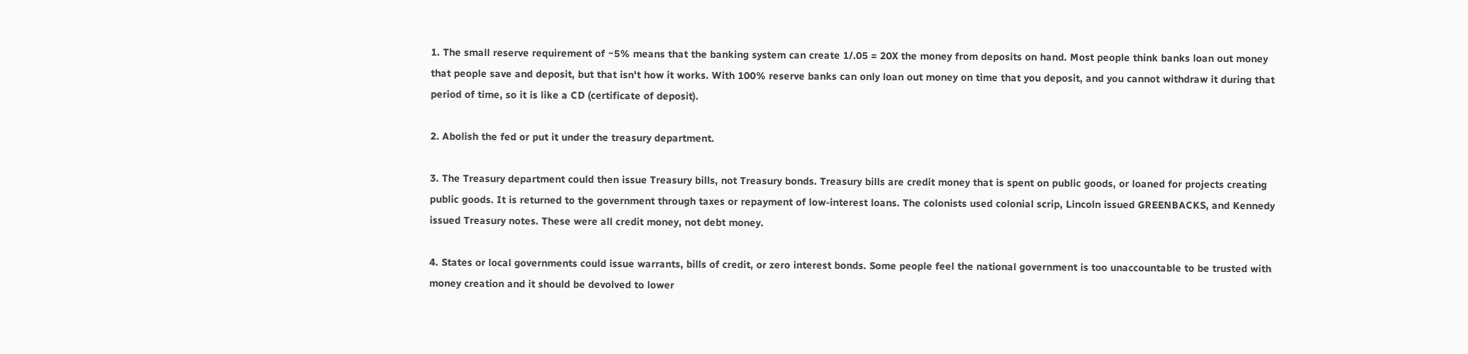1. The small reserve requirement of ~5% means that the banking system can create 1/.05 = 20X the money from deposits on hand. Most people think banks loan out money that people save and deposit, but that isn't how it works. With 100% reserve banks can only loan out money on time that you deposit, and you cannot withdraw it during that period of time, so it is like a CD (certificate of deposit).

2. Abolish the fed or put it under the treasury department.

3. The Treasury department could then issue Treasury bills, not Treasury bonds. Treasury bills are credit money that is spent on public goods, or loaned for projects creating public goods. It is returned to the government through taxes or repayment of low-interest loans. The colonists used colonial scrip, Lincoln issued GREENBACKS, and Kennedy issued Treasury notes. These were all credit money, not debt money.

4. States or local governments could issue warrants, bills of credit, or zero interest bonds. Some people feel the national government is too unaccountable to be trusted with money creation and it should be devolved to lower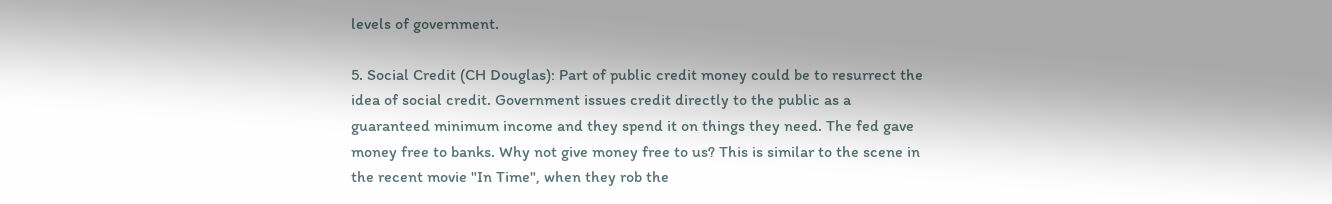levels of government.

5. Social Credit (CH Douglas): Part of public credit money could be to resurrect the idea of social credit. Government issues credit directly to the public as a guaranteed minimum income and they spend it on things they need. The fed gave money free to banks. Why not give money free to us? This is similar to the scene in the recent movie "In Time", when they rob the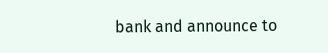bank and announce to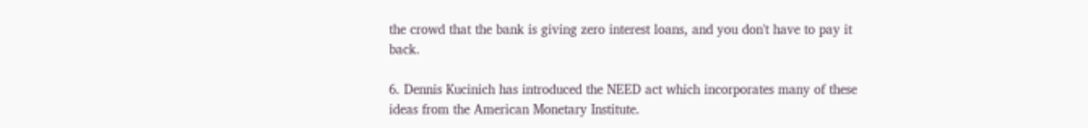the crowd that the bank is giving zero interest loans, and you don't have to pay it back.

6. Dennis Kucinich has introduced the NEED act which incorporates many of these ideas from the American Monetary Institute.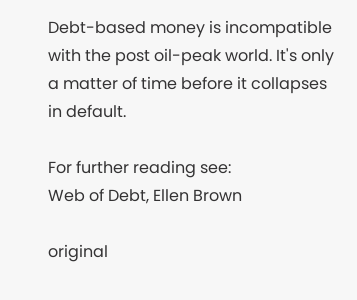Debt-based money is incompatible with the post oil-peak world. It's only a matter of time before it collapses in default.

For further reading see:
Web of Debt, Ellen Brown

original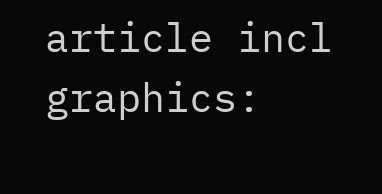article incl graphics: